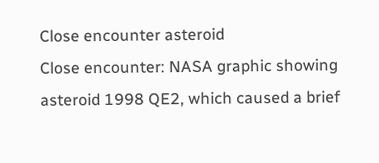Close encounter asteroid
Close encounter: NASA graphic showing asteroid 1998 QE2, which caused a brief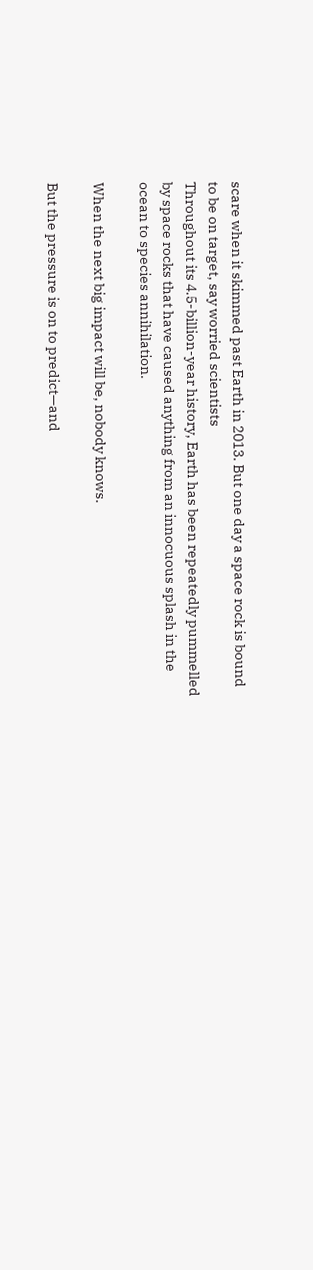scare when it skimmed past Earth in 2013. But one day a space rock is bound to be on target, say worried scientists
Throughout its 4.5-billion-year history, Earth has been repeatedly pummelled by space rocks that have caused anything from an innocuous splash in the ocean to species annihilation.

When the next big impact will be, nobody knows.

But the pressure is on to predict—and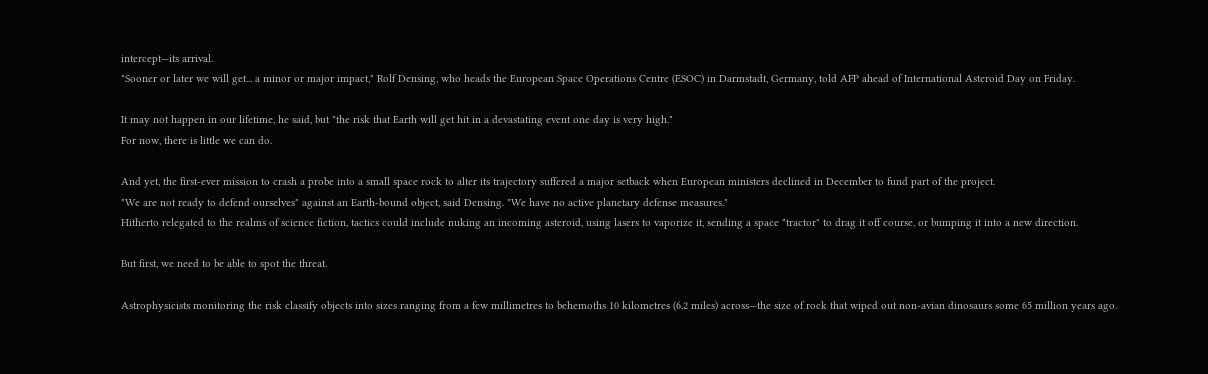intercept—its arrival.
"Sooner or later we will get... a minor or major impact," Rolf Densing, who heads the European Space Operations Centre (ESOC) in Darmstadt, Germany, told AFP ahead of International Asteroid Day on Friday.

It may not happen in our lifetime, he said, but "the risk that Earth will get hit in a devastating event one day is very high."
For now, there is little we can do.

And yet, the first-ever mission to crash a probe into a small space rock to alter its trajectory suffered a major setback when European ministers declined in December to fund part of the project.
"We are not ready to defend ourselves" against an Earth-bound object, said Densing. "We have no active planetary defense measures."
Hitherto relegated to the realms of science fiction, tactics could include nuking an incoming asteroid, using lasers to vaporize it, sending a space "tractor" to drag it off course, or bumping it into a new direction.

But first, we need to be able to spot the threat.

Astrophysicists monitoring the risk classify objects into sizes ranging from a few millimetres to behemoths 10 kilometres (6.2 miles) across—the size of rock that wiped out non-avian dinosaurs some 65 million years ago.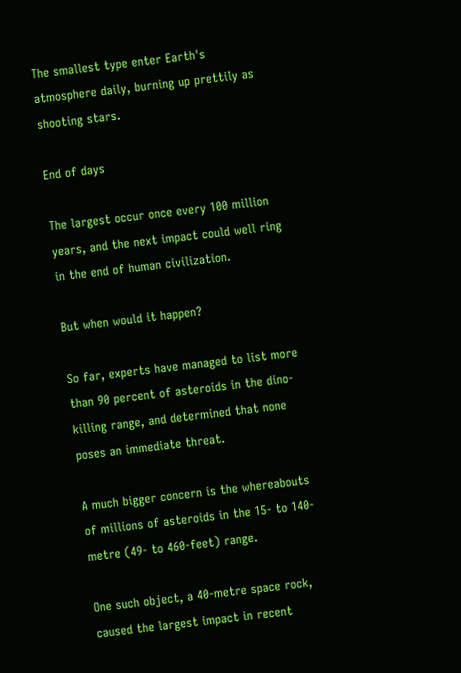The smallest type enter Earth's atmosphere daily, burning up prettily as shooting stars.

End of days

The largest occur once every 100 million years, and the next impact could well ring in the end of human civilization.

But when would it happen?

So far, experts have managed to list more than 90 percent of asteroids in the dino-killing range, and determined that none poses an immediate threat.

A much bigger concern is the whereabouts of millions of asteroids in the 15- to 140-metre (49- to 460-feet) range.

One such object, a 40-metre space rock, caused the largest impact in recent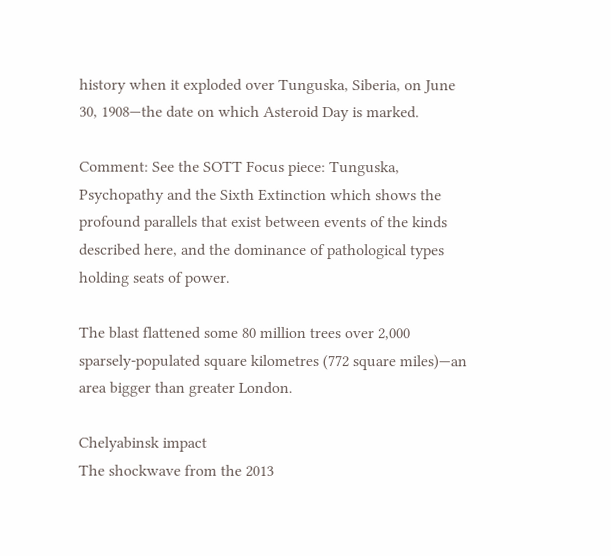history when it exploded over Tunguska, Siberia, on June 30, 1908—the date on which Asteroid Day is marked.

Comment: See the SOTT Focus piece: Tunguska, Psychopathy and the Sixth Extinction which shows the profound parallels that exist between events of the kinds described here, and the dominance of pathological types holding seats of power.

The blast flattened some 80 million trees over 2,000 sparsely-populated square kilometres (772 square miles)—an area bigger than greater London.

Chelyabinsk impact
The shockwave from the 2013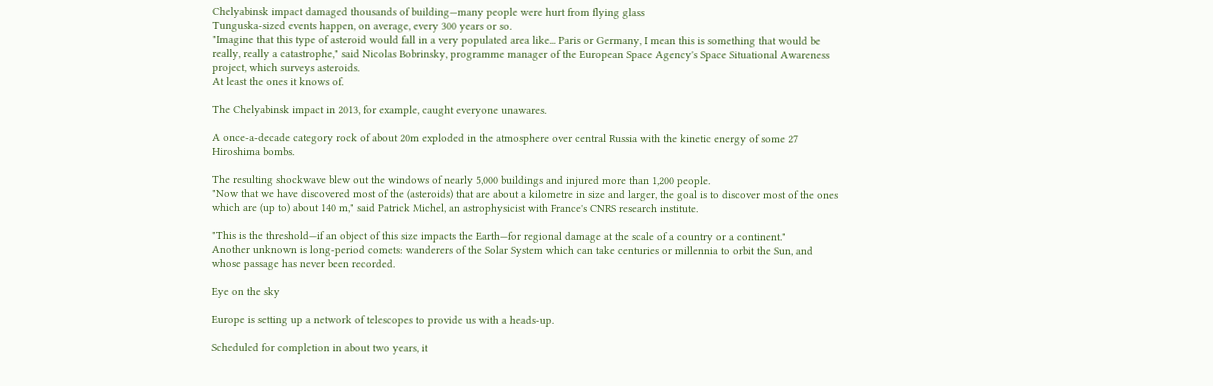Chelyabinsk impact damaged thousands of building—many people were hurt from flying glass
Tunguska-sized events happen, on average, every 300 years or so.
"Imagine that this type of asteroid would fall in a very populated area like... Paris or Germany, I mean this is something that would be really, really a catastrophe," said Nicolas Bobrinsky, programme manager of the European Space Agency's Space Situational Awareness project, which surveys asteroids.
At least the ones it knows of.

The Chelyabinsk impact in 2013, for example, caught everyone unawares.

A once-a-decade category rock of about 20m exploded in the atmosphere over central Russia with the kinetic energy of some 27 Hiroshima bombs.

The resulting shockwave blew out the windows of nearly 5,000 buildings and injured more than 1,200 people.
"Now that we have discovered most of the (asteroids) that are about a kilometre in size and larger, the goal is to discover most of the ones which are (up to) about 140 m," said Patrick Michel, an astrophysicist with France's CNRS research institute.

"This is the threshold—if an object of this size impacts the Earth—for regional damage at the scale of a country or a continent."
Another unknown is long-period comets: wanderers of the Solar System which can take centuries or millennia to orbit the Sun, and whose passage has never been recorded.

Eye on the sky

Europe is setting up a network of telescopes to provide us with a heads-up.

Scheduled for completion in about two years, it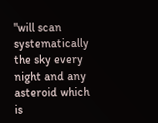"will scan systematically the sky every night and any asteroid which is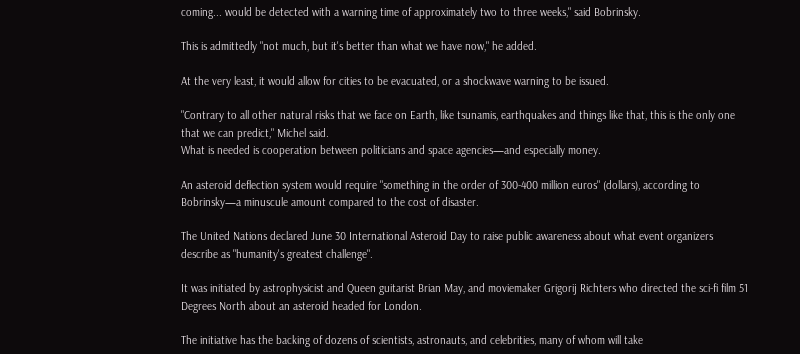coming... would be detected with a warning time of approximately two to three weeks," said Bobrinsky.

This is admittedly "not much, but it's better than what we have now," he added.

At the very least, it would allow for cities to be evacuated, or a shockwave warning to be issued.

"Contrary to all other natural risks that we face on Earth, like tsunamis, earthquakes and things like that, this is the only one that we can predict," Michel said.
What is needed is cooperation between politicians and space agencies—and especially money.

An asteroid deflection system would require "something in the order of 300-400 million euros" (dollars), according to Bobrinsky—a minuscule amount compared to the cost of disaster.

The United Nations declared June 30 International Asteroid Day to raise public awareness about what event organizers describe as "humanity's greatest challenge".

It was initiated by astrophysicist and Queen guitarist Brian May, and moviemaker Grigorij Richters who directed the sci-fi film 51 Degrees North about an asteroid headed for London.

The initiative has the backing of dozens of scientists, astronauts, and celebrities, many of whom will take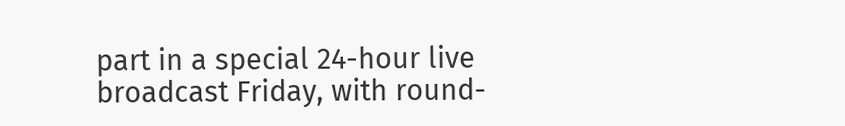part in a special 24-hour live broadcast Friday, with round-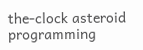the-clock asteroid programming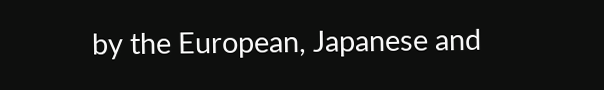by the European, Japanese and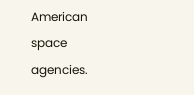American space agencies.